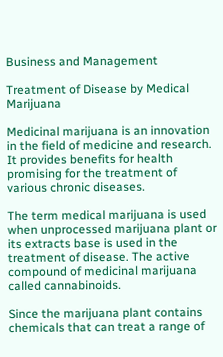Business and Management

Treatment of Disease by Medical Marijuana

Medicinal marijuana is an innovation in the field of medicine and research. It provides benefits for health promising for the treatment of various chronic diseases.

The term medical marijuana is used when unprocessed marijuana plant or its extracts base is used in the treatment of disease. The active compound of medicinal marijuana called cannabinoids.

Since the marijuana plant contains chemicals that can treat a range of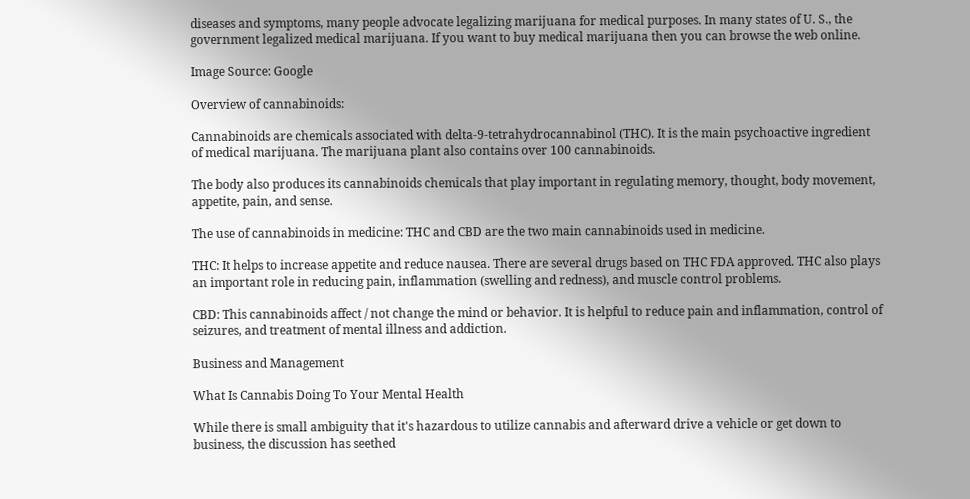diseases and symptoms, many people advocate legalizing marijuana for medical purposes. In many states of U. S., the government legalized medical marijuana. If you want to buy medical marijuana then you can browse the web online.

Image Source: Google

Overview of cannabinoids:

Cannabinoids are chemicals associated with delta-9-tetrahydrocannabinol (THC). It is the main psychoactive ingredient of medical marijuana. The marijuana plant also contains over 100 cannabinoids.

The body also produces its cannabinoids chemicals that play important in regulating memory, thought, body movement, appetite, pain, and sense.

The use of cannabinoids in medicine: THC and CBD are the two main cannabinoids used in medicine.

THC: It helps to increase appetite and reduce nausea. There are several drugs based on THC FDA approved. THC also plays an important role in reducing pain, inflammation (swelling and redness), and muscle control problems.

CBD: This cannabinoids affect / not change the mind or behavior. It is helpful to reduce pain and inflammation, control of seizures, and treatment of mental illness and addiction.

Business and Management

What Is Cannabis Doing To Your Mental Health

While there is small ambiguity that it's hazardous to utilize cannabis and afterward drive a vehicle or get down to business, the discussion has seethed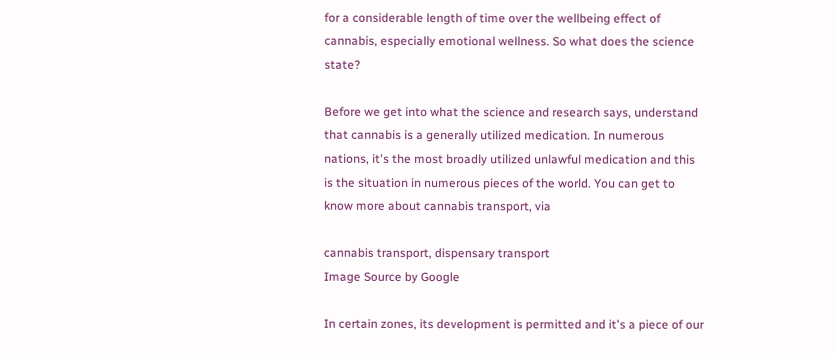for a considerable length of time over the wellbeing effect of cannabis, especially emotional wellness. So what does the science state?

Before we get into what the science and research says, understand that cannabis is a generally utilized medication. In numerous nations, it's the most broadly utilized unlawful medication and this is the situation in numerous pieces of the world. You can get to know more about cannabis transport, via

cannabis transport, dispensary transport
Image Source by Google

In certain zones, its development is permitted and it's a piece of our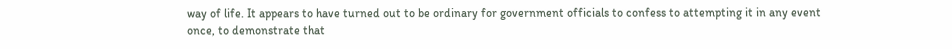way of life. It appears to have turned out to be ordinary for government officials to confess to attempting it in any event once, to demonstrate that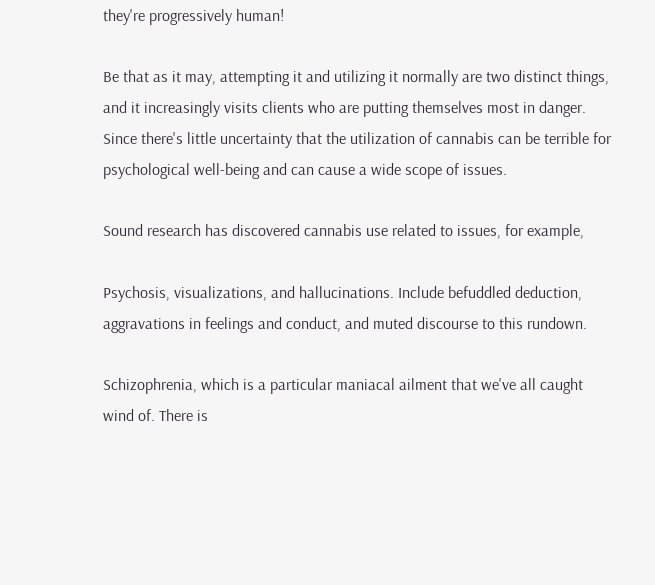they're progressively human!

Be that as it may, attempting it and utilizing it normally are two distinct things, and it increasingly visits clients who are putting themselves most in danger. Since there's little uncertainty that the utilization of cannabis can be terrible for psychological well-being and can cause a wide scope of issues.

Sound research has discovered cannabis use related to issues, for example,

Psychosis, visualizations, and hallucinations. Include befuddled deduction, aggravations in feelings and conduct, and muted discourse to this rundown.

Schizophrenia, which is a particular maniacal ailment that we've all caught wind of. There is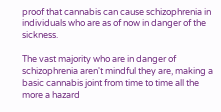proof that cannabis can cause schizophrenia in individuals who are as of now in danger of the sickness.

The vast majority who are in danger of schizophrenia aren't mindful they are, making a basic cannabis joint from time to time all the more a hazard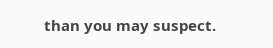than you may suspect.